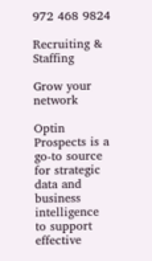972 468 9824

Recruiting & Staffing

Grow your network

Optin Prospects is a go-to source for strategic data and business intelligence to support effective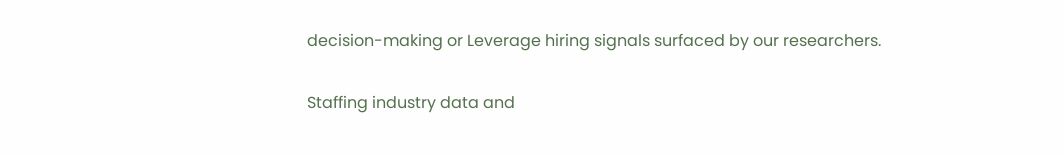decision-making or Leverage hiring signals surfaced by our researchers.

Staffing industry data and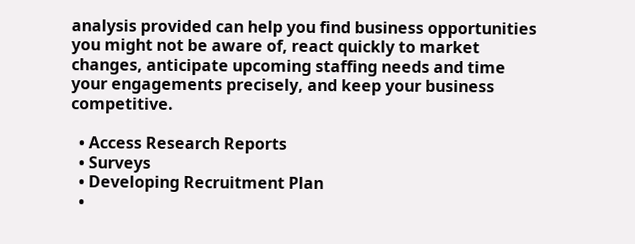analysis provided can help you find business opportunities you might not be aware of, react quickly to market changes, anticipate upcoming staffing needs and time your engagements precisely, and keep your business competitive.

  • Access Research Reports
  • Surveys
  • Developing Recruitment Plan
  •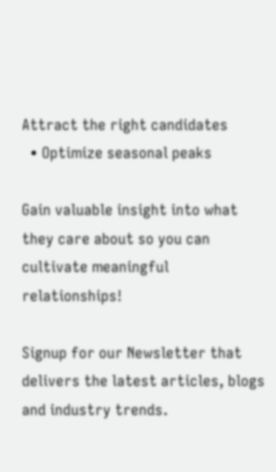Attract the right candidates
  • Optimize seasonal peaks

Gain valuable insight into what they care about so you can cultivate meaningful relationships!

Signup for our Newsletter that delivers the latest articles, blogs and industry trends.